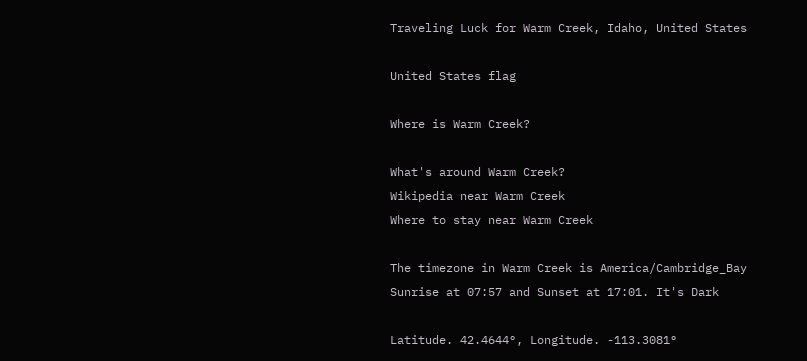Traveling Luck for Warm Creek, Idaho, United States

United States flag

Where is Warm Creek?

What's around Warm Creek?
Wikipedia near Warm Creek
Where to stay near Warm Creek

The timezone in Warm Creek is America/Cambridge_Bay
Sunrise at 07:57 and Sunset at 17:01. It's Dark

Latitude. 42.4644°, Longitude. -113.3081°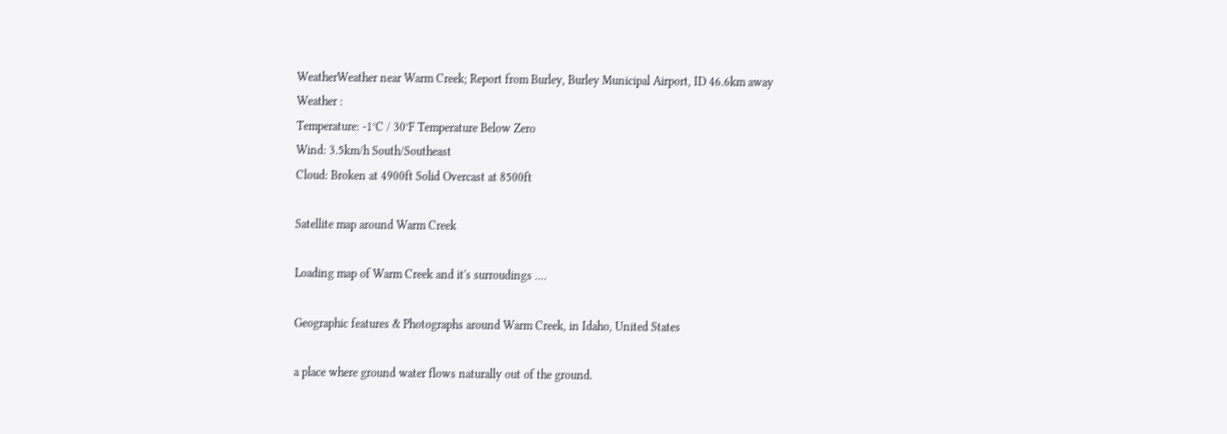WeatherWeather near Warm Creek; Report from Burley, Burley Municipal Airport, ID 46.6km away
Weather :
Temperature: -1°C / 30°F Temperature Below Zero
Wind: 3.5km/h South/Southeast
Cloud: Broken at 4900ft Solid Overcast at 8500ft

Satellite map around Warm Creek

Loading map of Warm Creek and it's surroudings ....

Geographic features & Photographs around Warm Creek, in Idaho, United States

a place where ground water flows naturally out of the ground.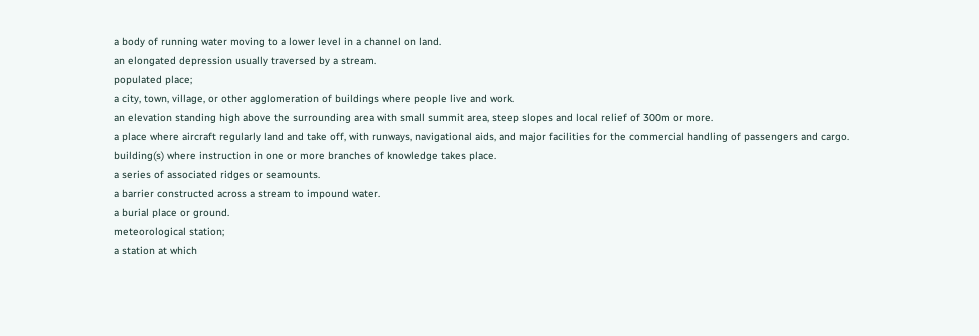a body of running water moving to a lower level in a channel on land.
an elongated depression usually traversed by a stream.
populated place;
a city, town, village, or other agglomeration of buildings where people live and work.
an elevation standing high above the surrounding area with small summit area, steep slopes and local relief of 300m or more.
a place where aircraft regularly land and take off, with runways, navigational aids, and major facilities for the commercial handling of passengers and cargo.
building(s) where instruction in one or more branches of knowledge takes place.
a series of associated ridges or seamounts.
a barrier constructed across a stream to impound water.
a burial place or ground.
meteorological station;
a station at which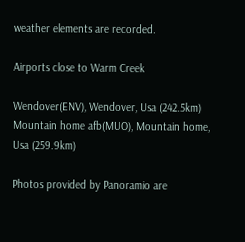weather elements are recorded.

Airports close to Warm Creek

Wendover(ENV), Wendover, Usa (242.5km)
Mountain home afb(MUO), Mountain home, Usa (259.9km)

Photos provided by Panoramio are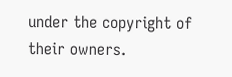under the copyright of their owners.